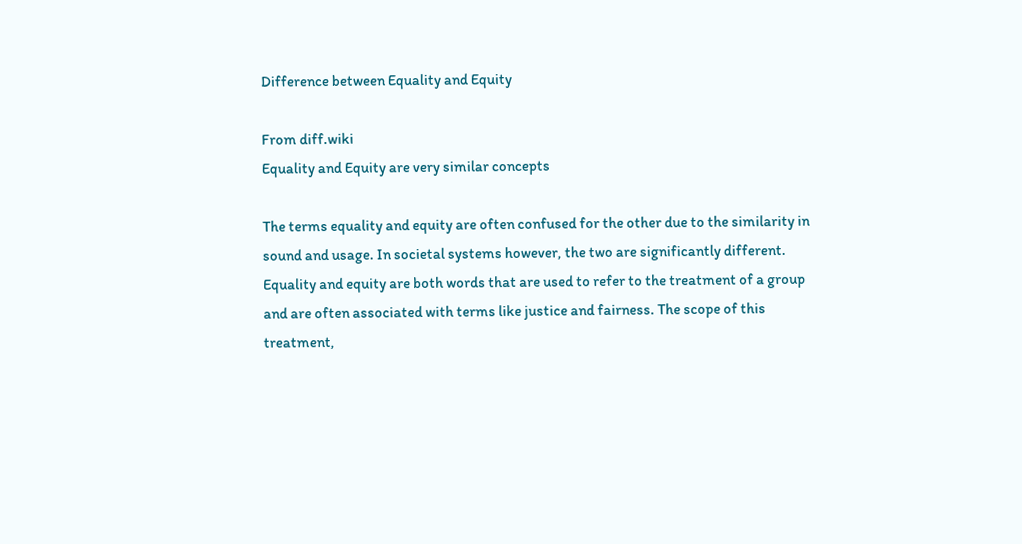Difference between Equality and Equity

From diff.wiki
Equality and Equity are very similar concepts

The terms equality and equity are often confused for the other due to the similarity in sound and usage. In societal systems however, the two are significantly different. Equality and equity are both words that are used to refer to the treatment of a group and are often associated with terms like justice and fairness. The scope of this treatment,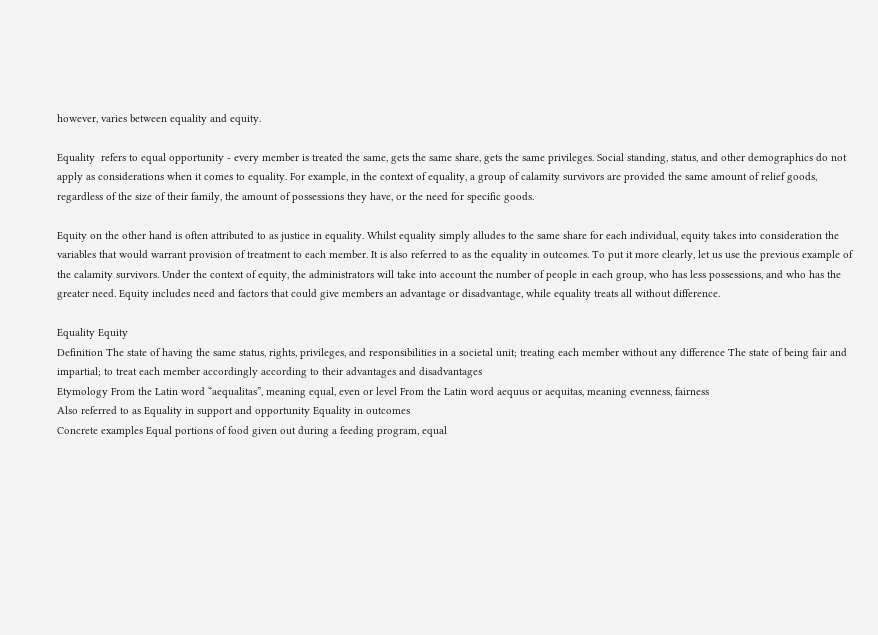however, varies between equality and equity.

Equality  refers to equal opportunity - every member is treated the same, gets the same share, gets the same privileges. Social standing, status, and other demographics do not apply as considerations when it comes to equality. For example, in the context of equality, a group of calamity survivors are provided the same amount of relief goods, regardless of the size of their family, the amount of possessions they have, or the need for specific goods.

Equity on the other hand is often attributed to as justice in equality. Whilst equality simply alludes to the same share for each individual, equity takes into consideration the variables that would warrant provision of treatment to each member. It is also referred to as the equality in outcomes. To put it more clearly, let us use the previous example of the calamity survivors. Under the context of equity, the administrators will take into account the number of people in each group, who has less possessions, and who has the greater need. Equity includes need and factors that could give members an advantage or disadvantage, while equality treats all without difference.

Equality Equity
Definition The state of having the same status, rights, privileges, and responsibilities in a societal unit; treating each member without any difference The state of being fair and impartial; to treat each member accordingly according to their advantages and disadvantages
Etymology From the Latin word “aequalitas”, meaning equal, even or level From the Latin word aequus or aequitas, meaning evenness, fairness
Also referred to as Equality in support and opportunity Equality in outcomes
Concrete examples Equal portions of food given out during a feeding program, equal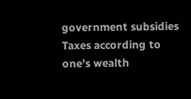government subsidies Taxes according to one’s wealth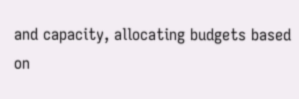and capacity, allocating budgets based on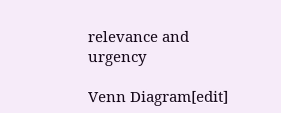relevance and urgency

Venn Diagram[edit]